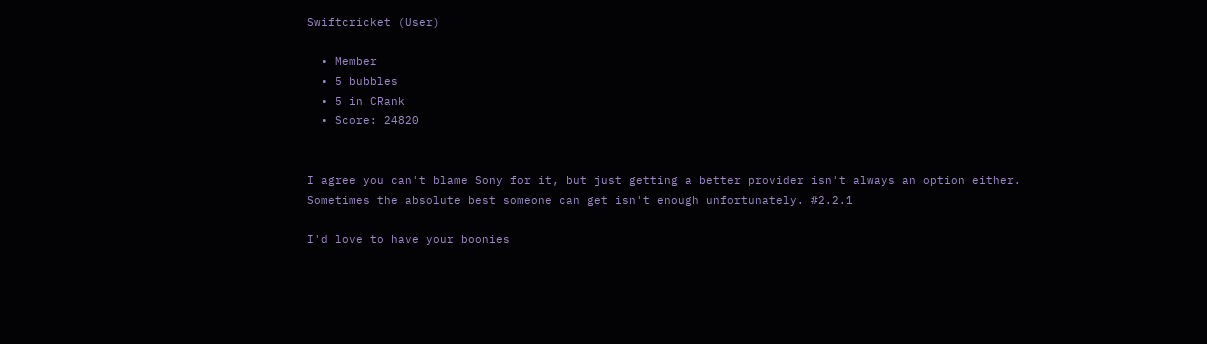Swiftcricket (User)

  • Member
  • 5 bubbles
  • 5 in CRank
  • Score: 24820


I agree you can't blame Sony for it, but just getting a better provider isn't always an option either. Sometimes the absolute best someone can get isn't enough unfortunately. #2.2.1

I'd love to have your boonies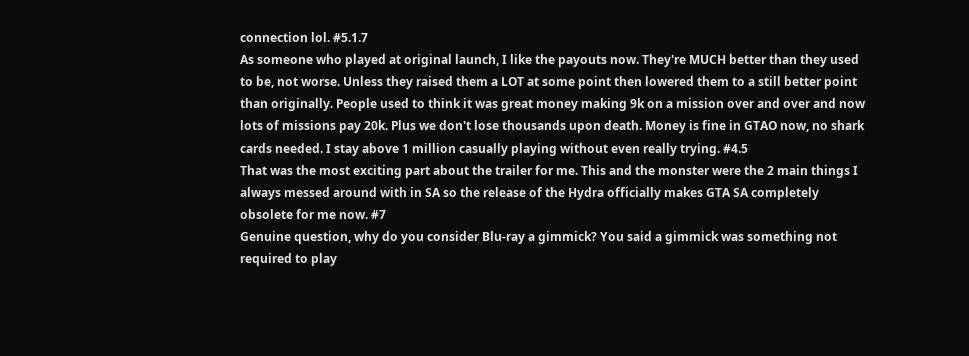connection lol. #5.1.7
As someone who played at original launch, I like the payouts now. They're MUCH better than they used to be, not worse. Unless they raised them a LOT at some point then lowered them to a still better point than originally. People used to think it was great money making 9k on a mission over and over and now lots of missions pay 20k. Plus we don't lose thousands upon death. Money is fine in GTAO now, no shark cards needed. I stay above 1 million casually playing without even really trying. #4.5
That was the most exciting part about the trailer for me. This and the monster were the 2 main things I always messed around with in SA so the release of the Hydra officially makes GTA SA completely obsolete for me now. #7
Genuine question, why do you consider Blu-ray a gimmick? You said a gimmick was something not required to play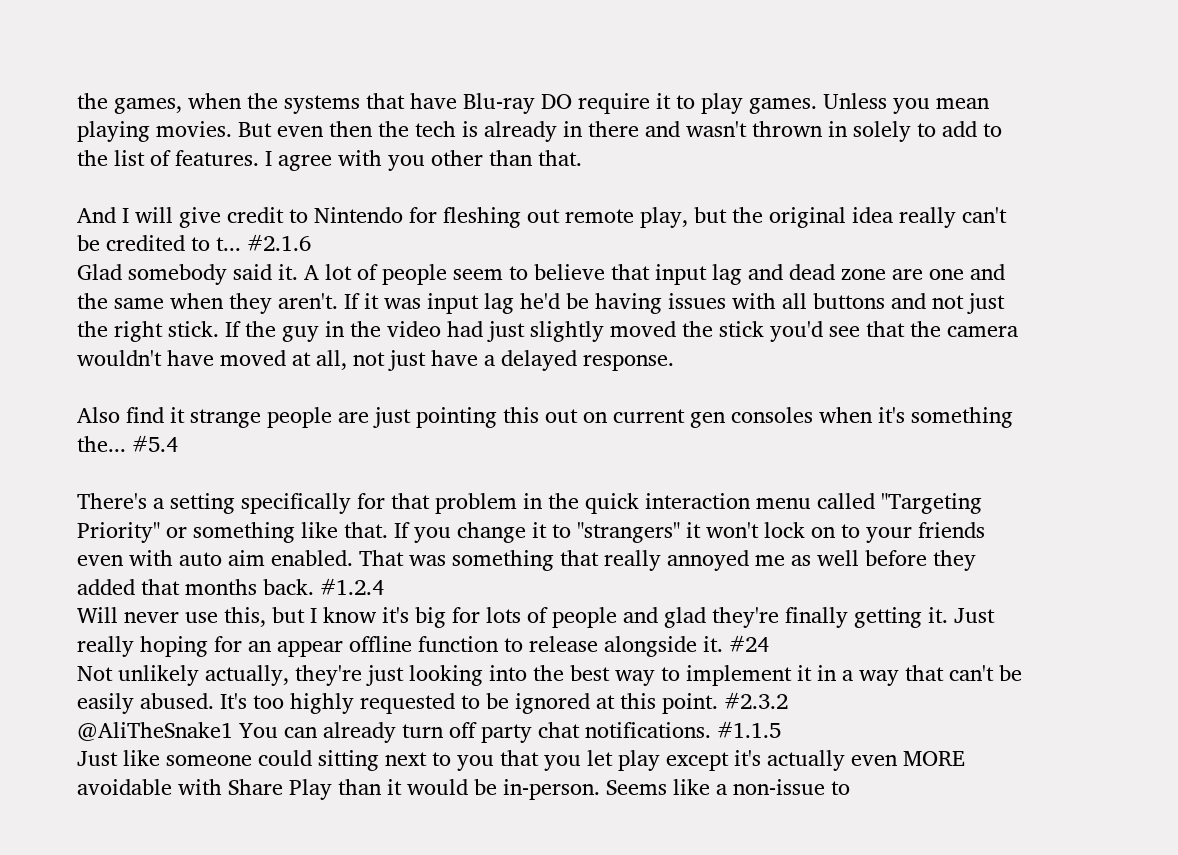the games, when the systems that have Blu-ray DO require it to play games. Unless you mean playing movies. But even then the tech is already in there and wasn't thrown in solely to add to the list of features. I agree with you other than that.

And I will give credit to Nintendo for fleshing out remote play, but the original idea really can't be credited to t... #2.1.6
Glad somebody said it. A lot of people seem to believe that input lag and dead zone are one and the same when they aren't. If it was input lag he'd be having issues with all buttons and not just the right stick. If the guy in the video had just slightly moved the stick you'd see that the camera wouldn't have moved at all, not just have a delayed response.

Also find it strange people are just pointing this out on current gen consoles when it's something the... #5.4

There's a setting specifically for that problem in the quick interaction menu called "Targeting Priority" or something like that. If you change it to "strangers" it won't lock on to your friends even with auto aim enabled. That was something that really annoyed me as well before they added that months back. #1.2.4
Will never use this, but I know it's big for lots of people and glad they're finally getting it. Just really hoping for an appear offline function to release alongside it. #24
Not unlikely actually, they're just looking into the best way to implement it in a way that can't be easily abused. It's too highly requested to be ignored at this point. #2.3.2
@AliTheSnake1 You can already turn off party chat notifications. #1.1.5
Just like someone could sitting next to you that you let play except it's actually even MORE avoidable with Share Play than it would be in-person. Seems like a non-issue to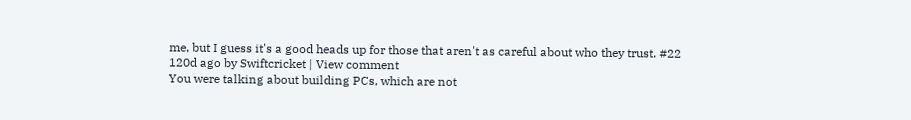me, but I guess it's a good heads up for those that aren't as careful about who they trust. #22
120d ago by Swiftcricket | View comment
You were talking about building PCs, which are not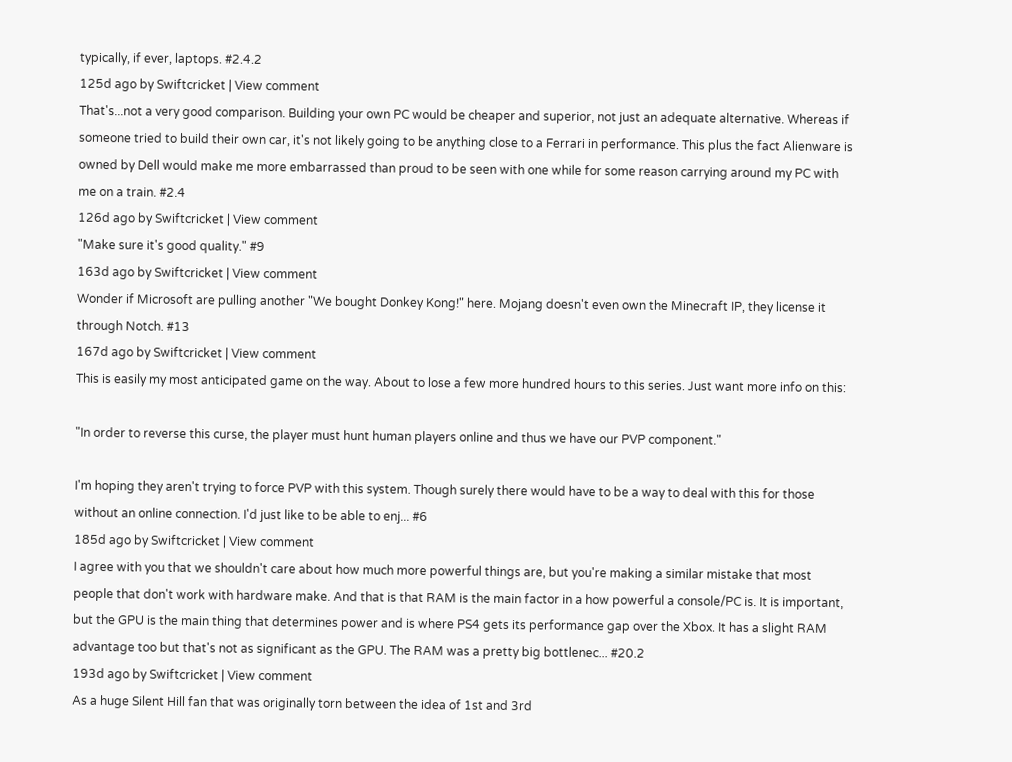typically, if ever, laptops. #2.4.2
125d ago by Swiftcricket | View comment
That's...not a very good comparison. Building your own PC would be cheaper and superior, not just an adequate alternative. Whereas if someone tried to build their own car, it's not likely going to be anything close to a Ferrari in performance. This plus the fact Alienware is owned by Dell would make me more embarrassed than proud to be seen with one while for some reason carrying around my PC with me on a train. #2.4
126d ago by Swiftcricket | View comment
"Make sure it's good quality." #9
163d ago by Swiftcricket | View comment
Wonder if Microsoft are pulling another "We bought Donkey Kong!" here. Mojang doesn't even own the Minecraft IP, they license it through Notch. #13
167d ago by Swiftcricket | View comment
This is easily my most anticipated game on the way. About to lose a few more hundred hours to this series. Just want more info on this:

"In order to reverse this curse, the player must hunt human players online and thus we have our PVP component."

I'm hoping they aren't trying to force PVP with this system. Though surely there would have to be a way to deal with this for those without an online connection. I'd just like to be able to enj... #6
185d ago by Swiftcricket | View comment
I agree with you that we shouldn't care about how much more powerful things are, but you're making a similar mistake that most people that don't work with hardware make. And that is that RAM is the main factor in a how powerful a console/PC is. It is important, but the GPU is the main thing that determines power and is where PS4 gets its performance gap over the Xbox. It has a slight RAM advantage too but that's not as significant as the GPU. The RAM was a pretty big bottlenec... #20.2
193d ago by Swiftcricket | View comment
As a huge Silent Hill fan that was originally torn between the idea of 1st and 3rd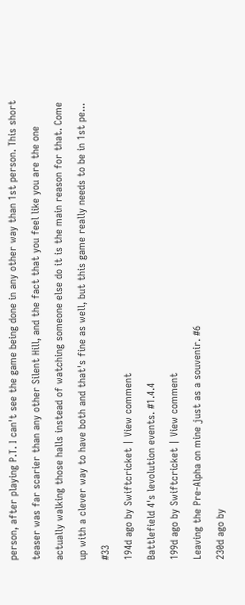person, after playing P.T. I can't see the game being done in any other way than 1st person. This short teaser was far scarier than any other Silent Hill, and the fact that you feel like you are the one actually walking those halls instead of watching someone else do it is the main reason for that. Come up with a clever way to have both and that's fine as well, but this game really needs to be in 1st pe... #33
194d ago by Swiftcricket | View comment
Battlefield 4's levolution events. #1.4.4
199d ago by Swiftcricket | View comment
Leaving the Pre-Alpha on mine just as a souvenir. #6
230d ago by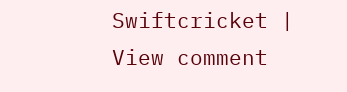Swiftcricket | View comment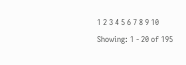1 2 3 4 5 6 7 8 9 10
Showing: 1 - 20 of 195